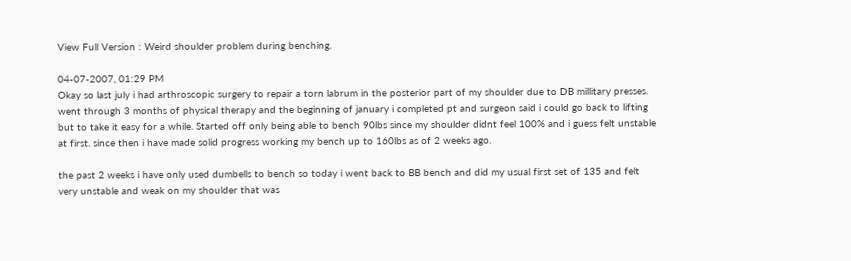View Full Version : Weird shoulder problem during benching.

04-07-2007, 01:29 PM
Okay so last july i had arthroscopic surgery to repair a torn labrum in the posterior part of my shoulder due to DB millitary presses. went through 3 months of physical therapy and the beginning of january i completed pt and surgeon said i could go back to lifting but to take it easy for a while. Started off only being able to bench 90lbs since my shoulder didnt feel 100% and i guess felt unstable at first. since then i have made solid progress working my bench up to 160lbs as of 2 weeks ago.

the past 2 weeks i have only used dumbells to bench so today i went back to BB bench and did my usual first set of 135 and felt very unstable and weak on my shoulder that was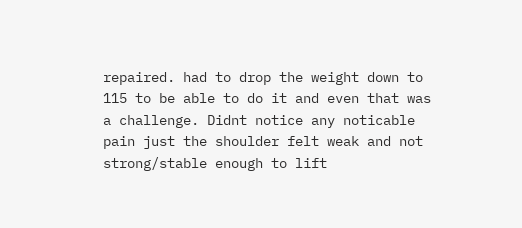repaired. had to drop the weight down to 115 to be able to do it and even that was a challenge. Didnt notice any noticable pain just the shoulder felt weak and not strong/stable enough to lift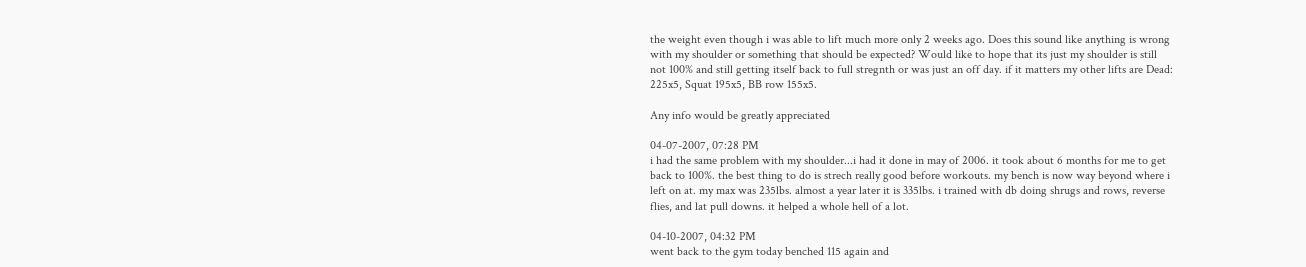the weight even though i was able to lift much more only 2 weeks ago. Does this sound like anything is wrong with my shoulder or something that should be expected? Would like to hope that its just my shoulder is still not 100% and still getting itself back to full stregnth or was just an off day. if it matters my other lifts are Dead: 225x5, Squat 195x5, BB row 155x5.

Any info would be greatly appreciated

04-07-2007, 07:28 PM
i had the same problem with my shoulder...i had it done in may of 2006. it took about 6 months for me to get back to 100%. the best thing to do is strech really good before workouts. my bench is now way beyond where i left on at. my max was 235lbs. almost a year later it is 335lbs. i trained with db doing shrugs and rows, reverse flies, and lat pull downs. it helped a whole hell of a lot.

04-10-2007, 04:32 PM
went back to the gym today benched 115 again and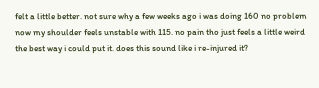felt a little better. not sure why a few weeks ago i was doing 160 no problem now my shoulder feels unstable with 115. no pain tho just feels a little weird the best way i could put it. does this sound like i re-injured it?